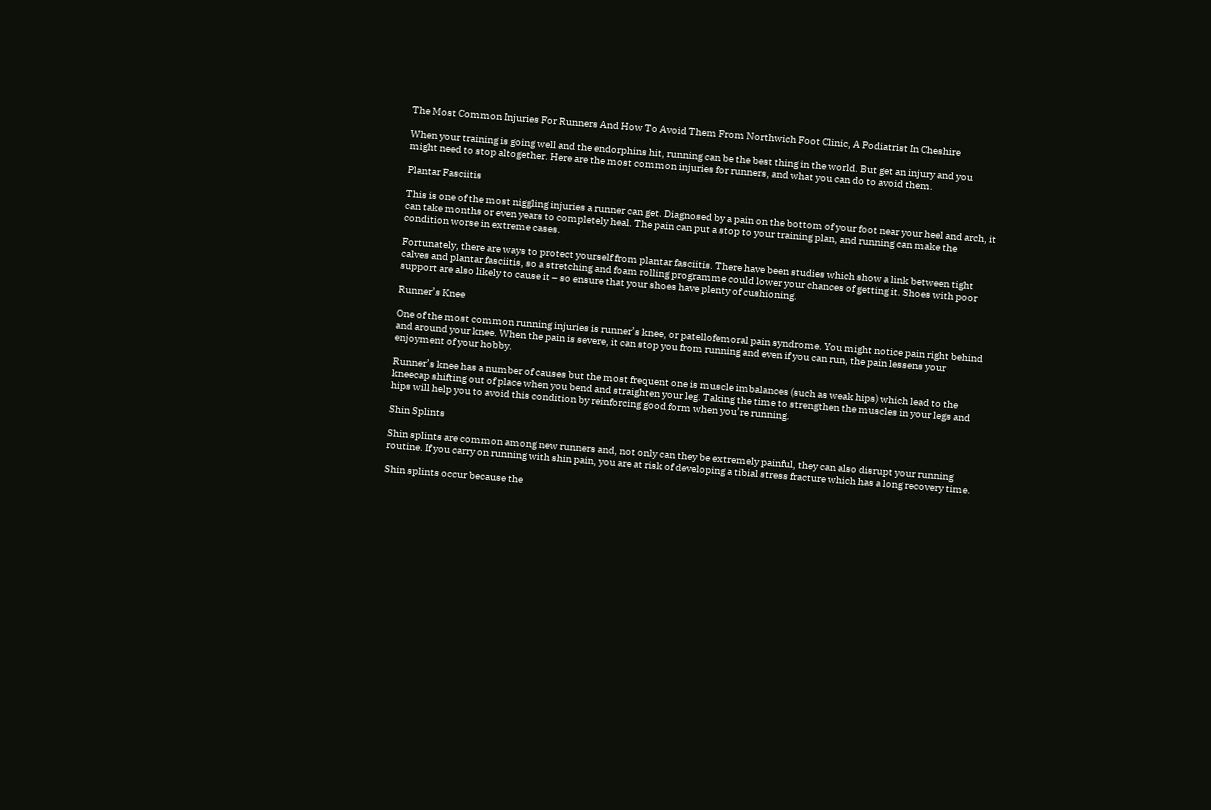The Most Common Injuries For Runners And How To Avoid Them From Northwich Foot Clinic, A Podiatrist In Cheshire

When your training is going well and the endorphins hit, running can be the best thing in the world. But get an injury and you might need to stop altogether. Here are the most common injuries for runners, and what you can do to avoid them.

Plantar Fasciitis

This is one of the most niggling injuries a runner can get. Diagnosed by a pain on the bottom of your foot near your heel and arch, it can take months or even years to completely heal. The pain can put a stop to your training plan, and running can make the condition worse in extreme cases.

Fortunately, there are ways to protect yourself from plantar fasciitis. There have been studies which show a link between tight calves and plantar fasciitis, so a stretching and foam rolling programme could lower your chances of getting it. Shoes with poor support are also likely to cause it – so ensure that your shoes have plenty of cushioning.

Runner’s Knee

One of the most common running injuries is runner’s knee, or patellofemoral pain syndrome. You might notice pain right behind and around your knee. When the pain is severe, it can stop you from running and even if you can run, the pain lessens your enjoyment of your hobby.

Runner’s knee has a number of causes but the most frequent one is muscle imbalances (such as weak hips) which lead to the kneecap shifting out of place when you bend and straighten your leg. Taking the time to strengthen the muscles in your legs and hips will help you to avoid this condition by reinforcing good form when you’re running.

Shin Splints

Shin splints are common among new runners and, not only can they be extremely painful, they can also disrupt your running routine. If you carry on running with shin pain, you are at risk of developing a tibial stress fracture which has a long recovery time.

Shin splints occur because the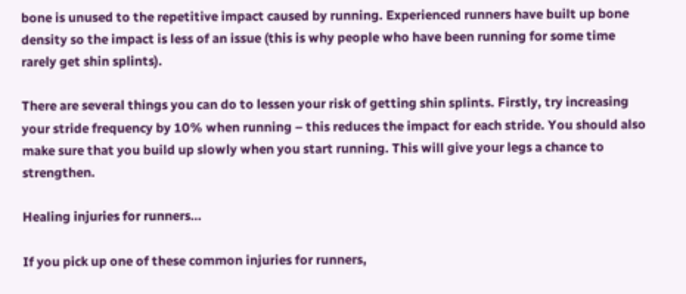bone is unused to the repetitive impact caused by running. Experienced runners have built up bone density so the impact is less of an issue (this is why people who have been running for some time rarely get shin splints).

There are several things you can do to lessen your risk of getting shin splints. Firstly, try increasing your stride frequency by 10% when running – this reduces the impact for each stride. You should also make sure that you build up slowly when you start running. This will give your legs a chance to strengthen.

Healing injuries for runners…

If you pick up one of these common injuries for runners,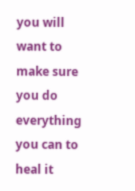you will want to make sure you do everything you can to heal it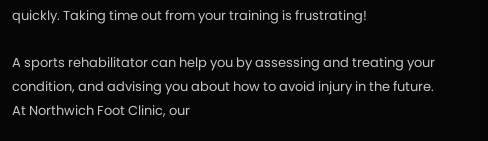quickly. Taking time out from your training is frustrating!

A sports rehabilitator can help you by assessing and treating your condition, and advising you about how to avoid injury in the future. At Northwich Foot Clinic, our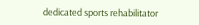dedicated sports rehabilitator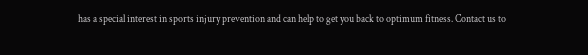has a special interest in sports injury prevention and can help to get you back to optimum fitness. Contact us to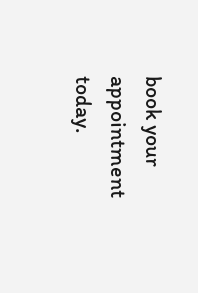book your appointment today.